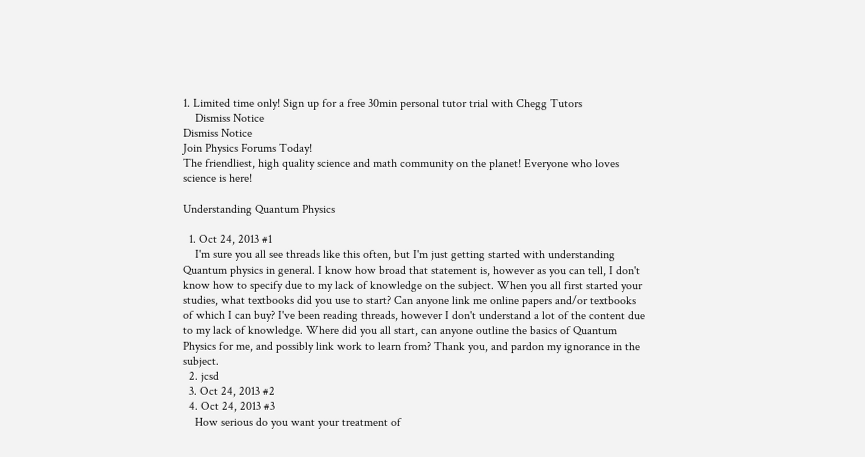1. Limited time only! Sign up for a free 30min personal tutor trial with Chegg Tutors
    Dismiss Notice
Dismiss Notice
Join Physics Forums Today!
The friendliest, high quality science and math community on the planet! Everyone who loves science is here!

Understanding Quantum Physics

  1. Oct 24, 2013 #1
    I'm sure you all see threads like this often, but I'm just getting started with understanding Quantum physics in general. I know how broad that statement is, however as you can tell, I don't know how to specify due to my lack of knowledge on the subject. When you all first started your studies, what textbooks did you use to start? Can anyone link me online papers and/or textbooks of which I can buy? I've been reading threads, however I don't understand a lot of the content due to my lack of knowledge. Where did you all start, can anyone outline the basics of Quantum Physics for me, and possibly link work to learn from? Thank you, and pardon my ignorance in the subject.
  2. jcsd
  3. Oct 24, 2013 #2
  4. Oct 24, 2013 #3
    How serious do you want your treatment of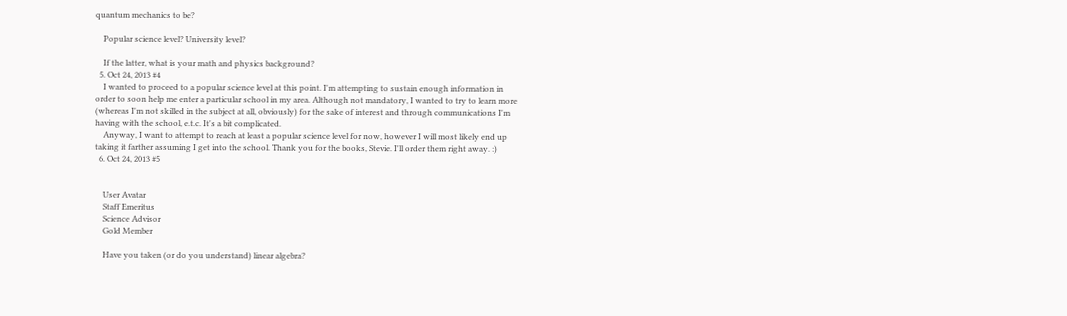quantum mechanics to be?

    Popular science level? University level?

    If the latter, what is your math and physics background?
  5. Oct 24, 2013 #4
    I wanted to proceed to a popular science level at this point. I'm attempting to sustain enough information in order to soon help me enter a particular school in my area. Although not mandatory, I wanted to try to learn more (whereas I'm not skilled in the subject at all, obviously) for the sake of interest and through communications I'm having with the school, e.t.c. It's a bit complicated.
    Anyway, I want to attempt to reach at least a popular science level for now, however I will most likely end up taking it farther assuming I get into the school. Thank you for the books, Stevie. I'll order them right away. :)
  6. Oct 24, 2013 #5


    User Avatar
    Staff Emeritus
    Science Advisor
    Gold Member

    Have you taken (or do you understand) linear algebra?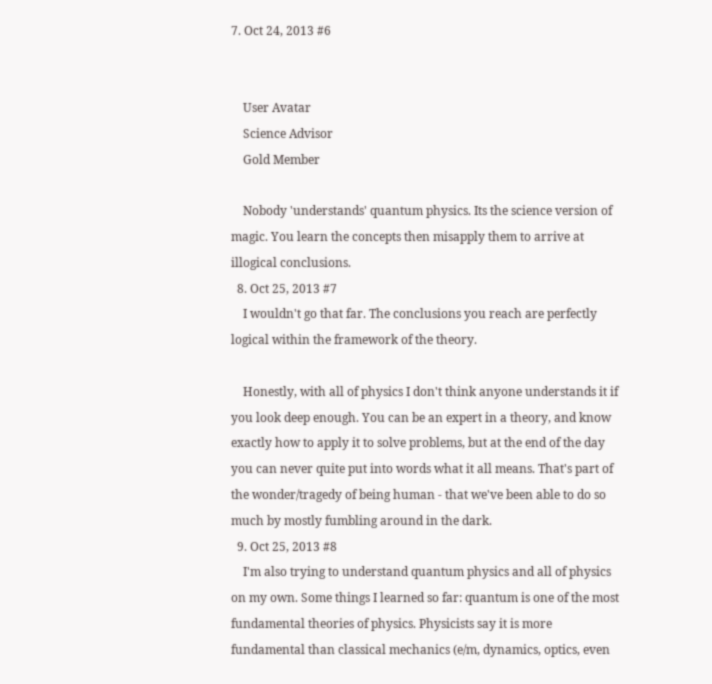7. Oct 24, 2013 #6


    User Avatar
    Science Advisor
    Gold Member

    Nobody 'understands' quantum physics. Its the science version of magic. You learn the concepts then misapply them to arrive at illogical conclusions.
  8. Oct 25, 2013 #7
    I wouldn't go that far. The conclusions you reach are perfectly logical within the framework of the theory.

    Honestly, with all of physics I don't think anyone understands it if you look deep enough. You can be an expert in a theory, and know exactly how to apply it to solve problems, but at the end of the day you can never quite put into words what it all means. That's part of the wonder/tragedy of being human - that we've been able to do so much by mostly fumbling around in the dark.
  9. Oct 25, 2013 #8
    I'm also trying to understand quantum physics and all of physics on my own. Some things I learned so far: quantum is one of the most fundamental theories of physics. Physicists say it is more fundamental than classical mechanics (e/m, dynamics, optics, even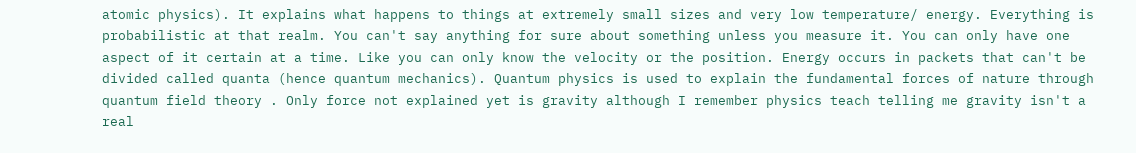atomic physics). It explains what happens to things at extremely small sizes and very low temperature/ energy. Everything is probabilistic at that realm. You can't say anything for sure about something unless you measure it. You can only have one aspect of it certain at a time. Like you can only know the velocity or the position. Energy occurs in packets that can't be divided called quanta (hence quantum mechanics). Quantum physics is used to explain the fundamental forces of nature through quantum field theory . Only force not explained yet is gravity although I remember physics teach telling me gravity isn't a real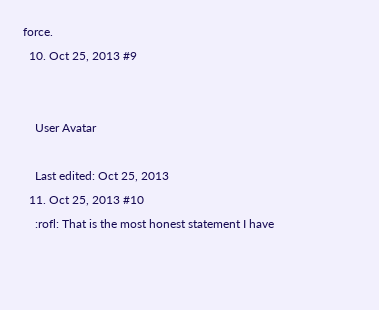force.
  10. Oct 25, 2013 #9


    User Avatar

    Last edited: Oct 25, 2013
  11. Oct 25, 2013 #10
    :rofl: That is the most honest statement I have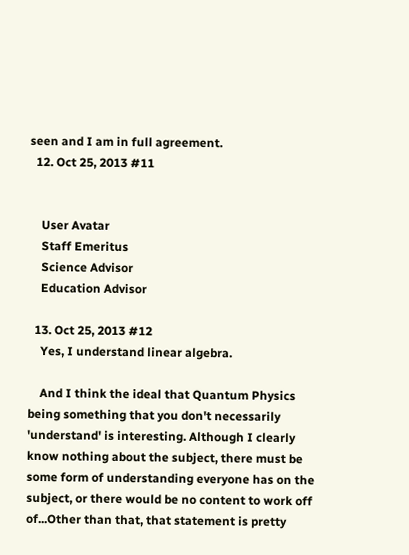seen and I am in full agreement.
  12. Oct 25, 2013 #11


    User Avatar
    Staff Emeritus
    Science Advisor
    Education Advisor

  13. Oct 25, 2013 #12
    Yes, I understand linear algebra.

    And I think the ideal that Quantum Physics being something that you don't necessarily 'understand' is interesting. Although I clearly know nothing about the subject, there must be some form of understanding everyone has on the subject, or there would be no content to work off of...Other than that, that statement is pretty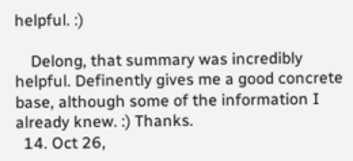helpful. :)

    Delong, that summary was incredibly helpful. Definently gives me a good concrete base, although some of the information I already knew. :) Thanks.
  14. Oct 26,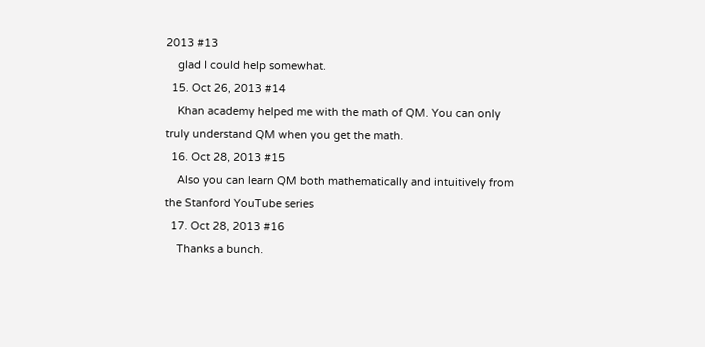2013 #13
    glad I could help somewhat.
  15. Oct 26, 2013 #14
    Khan academy helped me with the math of QM. You can only truly understand QM when you get the math.
  16. Oct 28, 2013 #15
    Also you can learn QM both mathematically and intuitively from the Stanford YouTube series
  17. Oct 28, 2013 #16
    Thanks a bunch.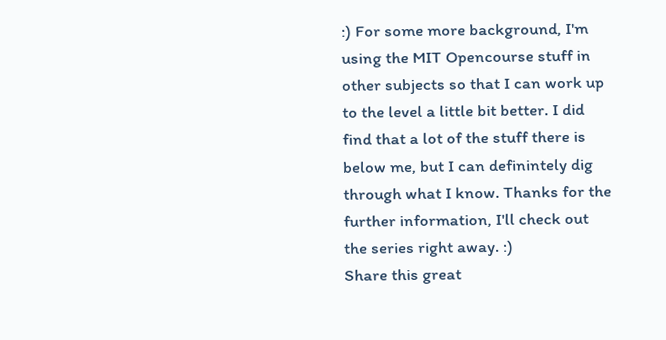:) For some more background, I'm using the MIT Opencourse stuff in other subjects so that I can work up to the level a little bit better. I did find that a lot of the stuff there is below me, but I can definintely dig through what I know. Thanks for the further information, I'll check out the series right away. :)
Share this great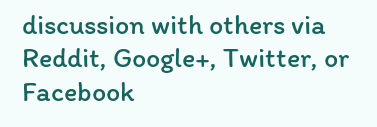discussion with others via Reddit, Google+, Twitter, or Facebook